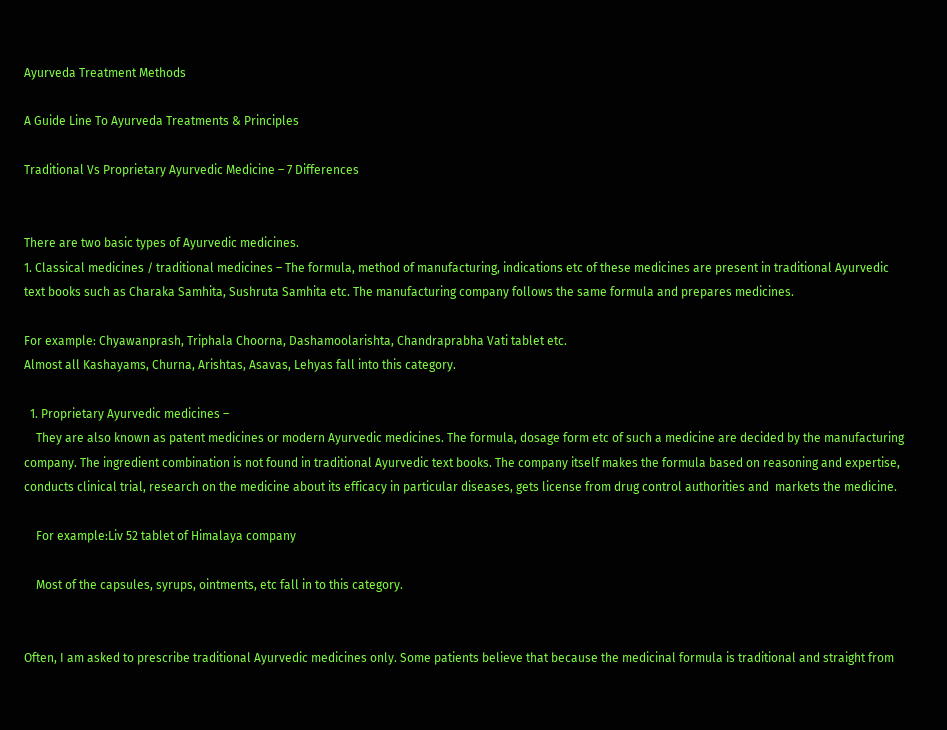Ayurveda Treatment Methods

A Guide Line To Ayurveda Treatments & Principles

Traditional Vs Proprietary Ayurvedic Medicine – 7 Differences


There are two basic types of Ayurvedic medicines.
1. Classical medicines / traditional medicines – The formula, method of manufacturing, indications etc of these medicines are present in traditional Ayurvedic text books such as Charaka Samhita, Sushruta Samhita etc. The manufacturing company follows the same formula and prepares medicines.

For example: Chyawanprash, Triphala Choorna, Dashamoolarishta, Chandraprabha Vati tablet etc.
Almost all Kashayams, Churna, Arishtas, Asavas, Lehyas fall into this category.

  1. Proprietary Ayurvedic medicines –
    They are also known as patent medicines or modern Ayurvedic medicines. The formula, dosage form etc of such a medicine are decided by the manufacturing company. The ingredient combination is not found in traditional Ayurvedic text books. The company itself makes the formula based on reasoning and expertise, conducts clinical trial, research on the medicine about its efficacy in particular diseases, gets license from drug control authorities and  markets the medicine.

    For example:Liv 52 tablet of Himalaya company

    Most of the capsules, syrups, ointments, etc fall in to this category.


Often, I am asked to prescribe traditional Ayurvedic medicines only. Some patients believe that because the medicinal formula is traditional and straight from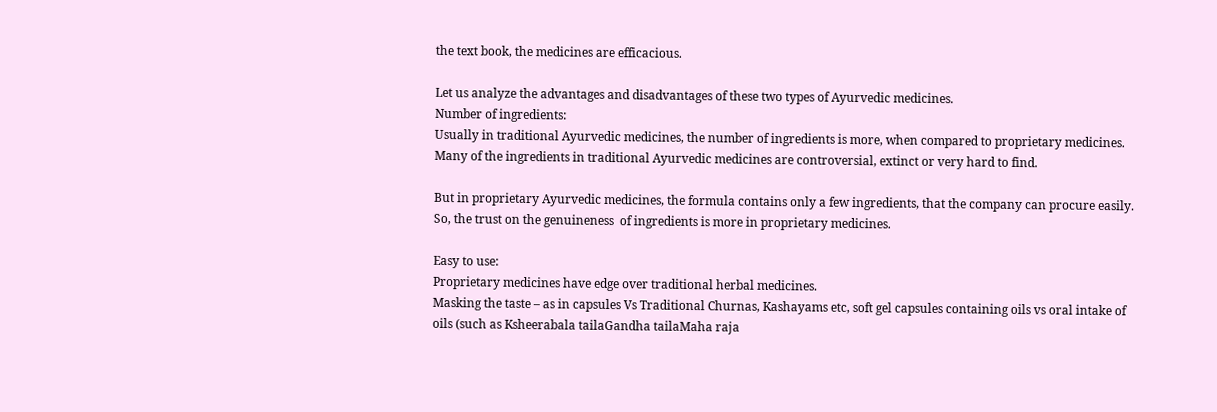the text book, the medicines are efficacious.

Let us analyze the advantages and disadvantages of these two types of Ayurvedic medicines.
Number of ingredients:
Usually in traditional Ayurvedic medicines, the number of ingredients is more, when compared to proprietary medicines. Many of the ingredients in traditional Ayurvedic medicines are controversial, extinct or very hard to find.

But in proprietary Ayurvedic medicines, the formula contains only a few ingredients, that the company can procure easily. So, the trust on the genuineness  of ingredients is more in proprietary medicines.

Easy to use:
Proprietary medicines have edge over traditional herbal medicines.
Masking the taste – as in capsules Vs Traditional Churnas, Kashayams etc, soft gel capsules containing oils vs oral intake of oils (such as Ksheerabala tailaGandha tailaMaha raja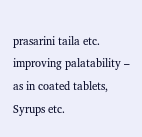prasarini taila etc.
improving palatability – as in coated tablets, Syrups etc.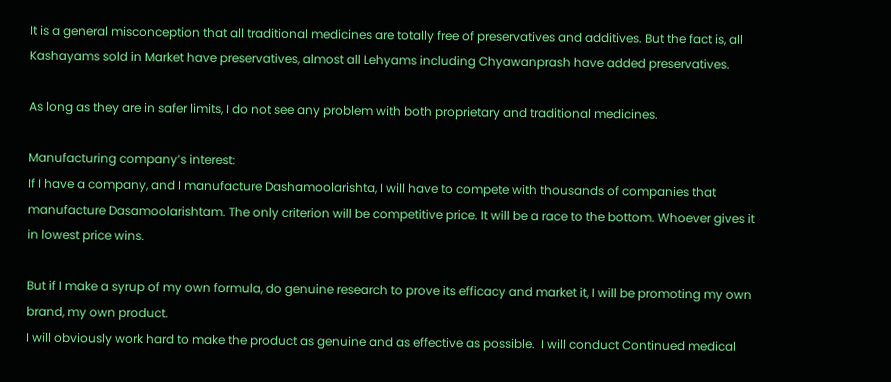It is a general misconception that all traditional medicines are totally free of preservatives and additives. But the fact is, all Kashayams sold in Market have preservatives, almost all Lehyams including Chyawanprash have added preservatives.

As long as they are in safer limits, I do not see any problem with both proprietary and traditional medicines.

Manufacturing company’s interest:
If I have a company, and I manufacture Dashamoolarishta, I will have to compete with thousands of companies that manufacture Dasamoolarishtam. The only criterion will be competitive price. It will be a race to the bottom. Whoever gives it in lowest price wins.

But if I make a syrup of my own formula, do genuine research to prove its efficacy and market it, I will be promoting my own brand, my own product.
I will obviously work hard to make the product as genuine and as effective as possible.  I will conduct Continued medical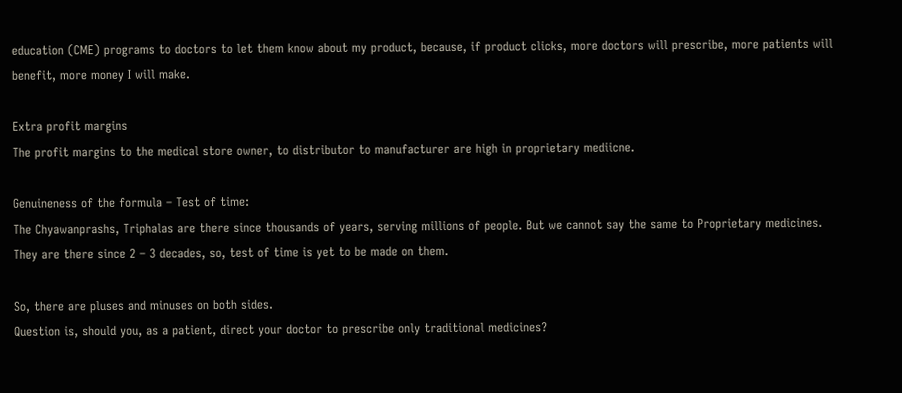education (CME) programs to doctors to let them know about my product, because, if product clicks, more doctors will prescribe, more patients will benefit, more money I will make.

Extra profit margins
The profit margins to the medical store owner, to distributor to manufacturer are high in proprietary mediicne.

Genuineness of the formula – Test of time:
The Chyawanprashs, Triphalas are there since thousands of years, serving millions of people. But we cannot say the same to Proprietary medicines. They are there since 2 – 3 decades, so, test of time is yet to be made on them.

So, there are pluses and minuses on both sides.
Question is, should you, as a patient, direct your doctor to prescribe only traditional medicines?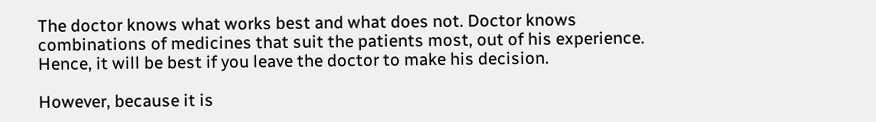The doctor knows what works best and what does not. Doctor knows combinations of medicines that suit the patients most, out of his experience. Hence, it will be best if you leave the doctor to make his decision.

However, because it is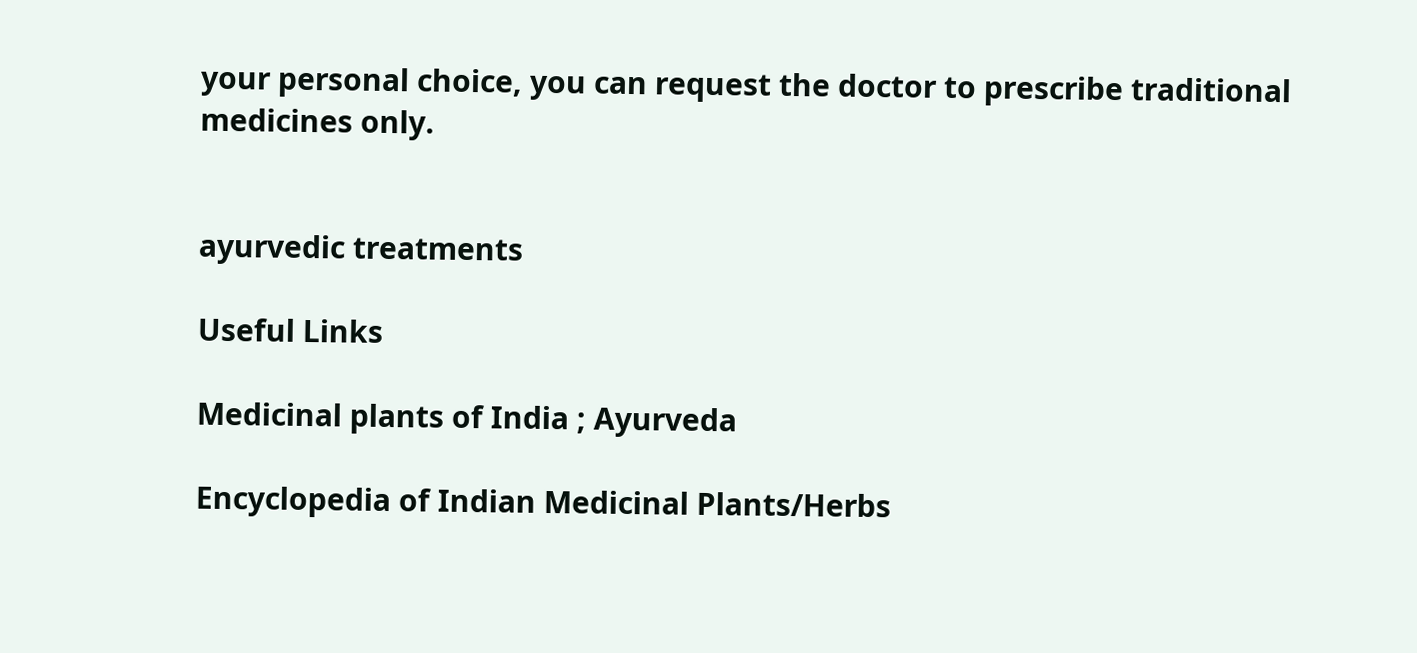your personal choice, you can request the doctor to prescribe traditional medicines only.


ayurvedic treatments

Useful Links

Medicinal plants of India ; Ayurveda

Encyclopedia of Indian Medicinal Plants/Herbs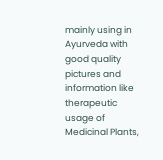mainly using in Ayurveda with good quality pictures and information like therapeutic usage of Medicinal Plants,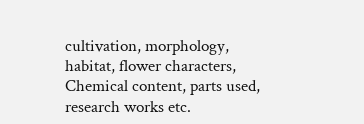cultivation, morphology, habitat, flower characters, Chemical content, parts used, research works etc.